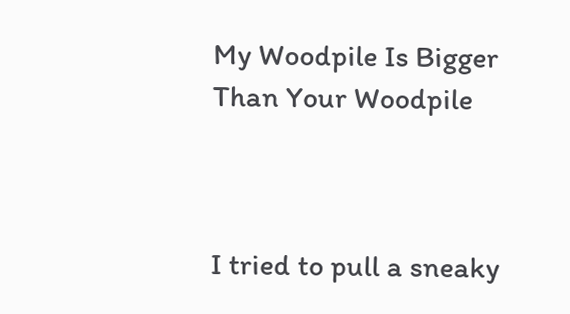My Woodpile Is Bigger Than Your Woodpile



I tried to pull a sneaky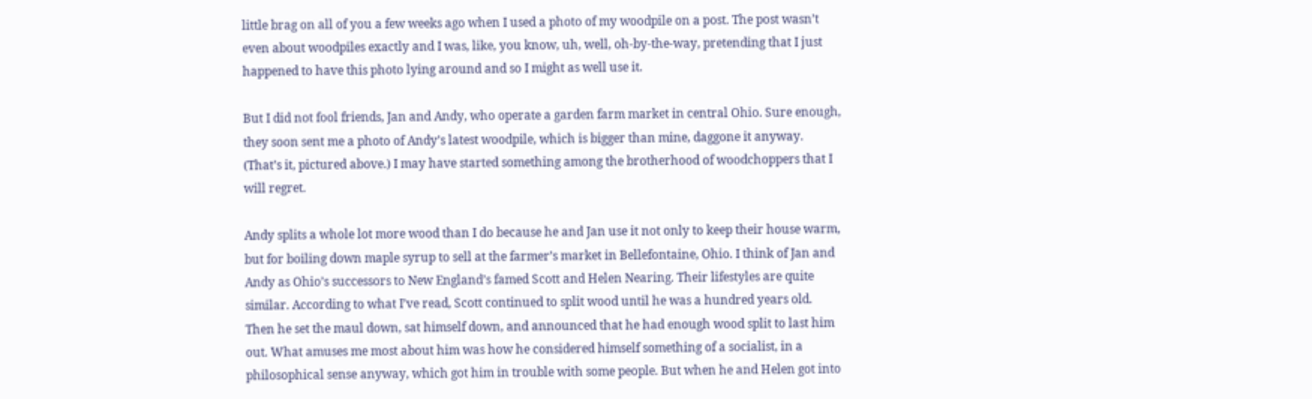little brag on all of you a few weeks ago when I used a photo of my woodpile on a post. The post wasn’t even about woodpiles exactly and I was, like, you know, uh, well, oh-by-the-way, pretending that I just happened to have this photo lying around and so I might as well use it.

But I did not fool friends, Jan and Andy, who operate a garden farm market in central Ohio. Sure enough, they soon sent me a photo of Andy’s latest woodpile, which is bigger than mine, daggone it anyway. (That’s it, pictured above.) I may have started something among the brotherhood of woodchoppers that I will regret.

Andy splits a whole lot more wood than I do because he and Jan use it not only to keep their house warm, but for boiling down maple syrup to sell at the farmer’s market in Bellefontaine, Ohio. I think of Jan and Andy as Ohio’s successors to New England’s famed Scott and Helen Nearing. Their lifestyles are quite similar. According to what I’ve read, Scott continued to split wood until he was a hundred years old. Then he set the maul down, sat himself down, and announced that he had enough wood split to last him out. What amuses me most about him was how he considered himself something of a socialist, in a philosophical sense anyway, which got him in trouble with some people. But when he and Helen got into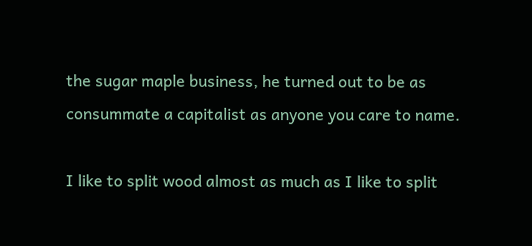the sugar maple business, he turned out to be as consummate a capitalist as anyone you care to name.

I like to split wood almost as much as I like to split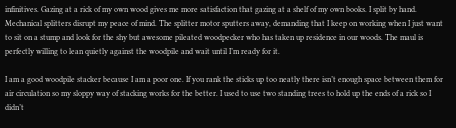infinitives. Gazing at a rick of my own wood gives me more satisfaction that gazing at a shelf of my own books. I split by hand. Mechanical splitters disrupt my peace of mind. The splitter motor sputters away, demanding that I keep on working when I just want to sit on a stump and look for the shy but awesome pileated woodpecker who has taken up residence in our woods. The maul is perfectly willing to lean quietly against the woodpile and wait until I’m ready for it.

I am a good woodpile stacker because I am a poor one. If you rank the sticks up too neatly there isn’t enough space between them for air circulation so my sloppy way of stacking works for the better. I used to use two standing trees to hold up the ends of a rick so I didn’t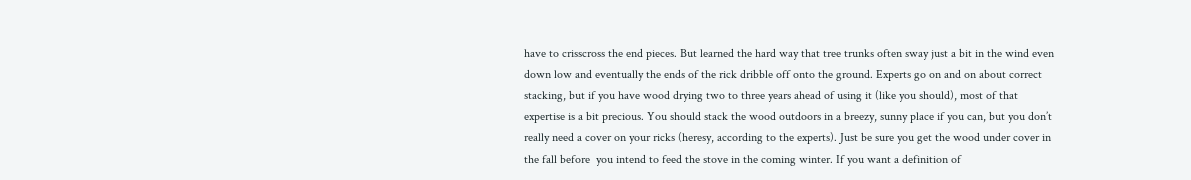have to crisscross the end pieces. But learned the hard way that tree trunks often sway just a bit in the wind even down low and eventually the ends of the rick dribble off onto the ground. Experts go on and on about correct stacking, but if you have wood drying two to three years ahead of using it (like you should), most of that expertise is a bit precious. You should stack the wood outdoors in a breezy, sunny place if you can, but you don’t really need a cover on your ricks (heresy, according to the experts). Just be sure you get the wood under cover in the fall before  you intend to feed the stove in the coming winter. If you want a definition of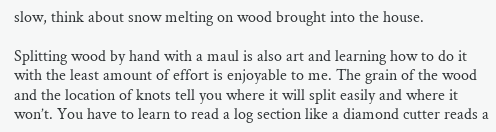slow, think about snow melting on wood brought into the house.

Splitting wood by hand with a maul is also art and learning how to do it with the least amount of effort is enjoyable to me. The grain of the wood and the location of knots tell you where it will split easily and where it won’t. You have to learn to read a log section like a diamond cutter reads a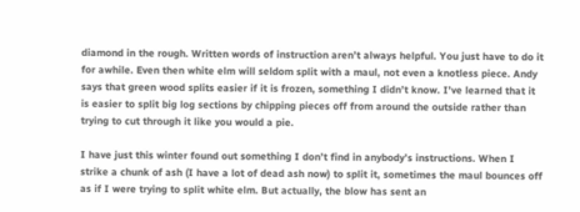diamond in the rough. Written words of instruction aren’t always helpful. You just have to do it for awhile. Even then white elm will seldom split with a maul, not even a knotless piece. Andy says that green wood splits easier if it is frozen, something I didn’t know. I’ve learned that it is easier to split big log sections by chipping pieces off from around the outside rather than trying to cut through it like you would a pie.

I have just this winter found out something I don’t find in anybody’s instructions. When I strike a chunk of ash (I have a lot of dead ash now) to split it, sometimes the maul bounces off as if I were trying to split white elm. But actually, the blow has sent an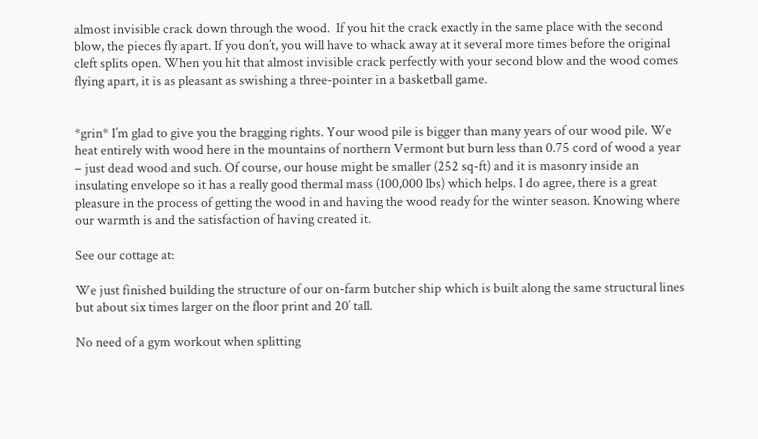almost invisible crack down through the wood.  If you hit the crack exactly in the same place with the second blow, the pieces fly apart. If you don’t, you will have to whack away at it several more times before the original cleft splits open. When you hit that almost invisible crack perfectly with your second blow and the wood comes flying apart, it is as pleasant as swishing a three-pointer in a basketball game.


*grin* I’m glad to give you the bragging rights. Your wood pile is bigger than many years of our wood pile. We heat entirely with wood here in the mountains of northern Vermont but burn less than 0.75 cord of wood a year – just dead wood and such. Of course, our house might be smaller (252 sq-ft) and it is masonry inside an insulating envelope so it has a really good thermal mass (100,000 lbs) which helps. I do agree, there is a great pleasure in the process of getting the wood in and having the wood ready for the winter season. Knowing where our warmth is and the satisfaction of having created it.

See our cottage at:

We just finished building the structure of our on-farm butcher ship which is built along the same structural lines but about six times larger on the floor print and 20′ tall.

No need of a gym workout when splitting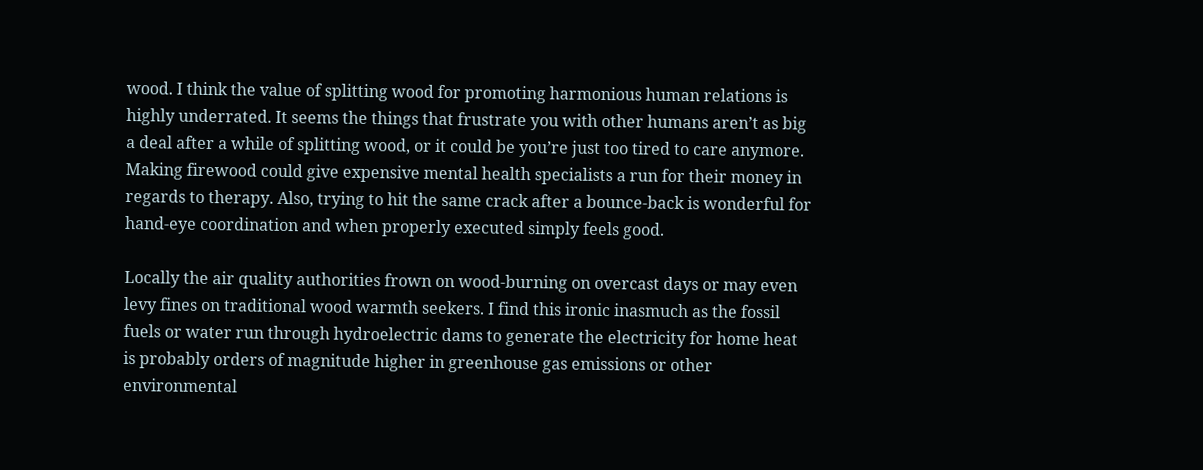wood. I think the value of splitting wood for promoting harmonious human relations is highly underrated. It seems the things that frustrate you with other humans aren’t as big a deal after a while of splitting wood, or it could be you’re just too tired to care anymore. Making firewood could give expensive mental health specialists a run for their money in regards to therapy. Also, trying to hit the same crack after a bounce-back is wonderful for hand-eye coordination and when properly executed simply feels good.

Locally the air quality authorities frown on wood-burning on overcast days or may even levy fines on traditional wood warmth seekers. I find this ironic inasmuch as the fossil fuels or water run through hydroelectric dams to generate the electricity for home heat is probably orders of magnitude higher in greenhouse gas emissions or other environmental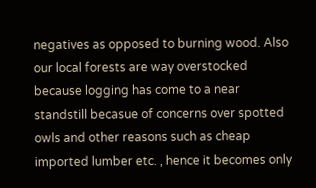negatives as opposed to burning wood. Also our local forests are way overstocked because logging has come to a near standstill becasue of concerns over spotted owls and other reasons such as cheap imported lumber etc. , hence it becomes only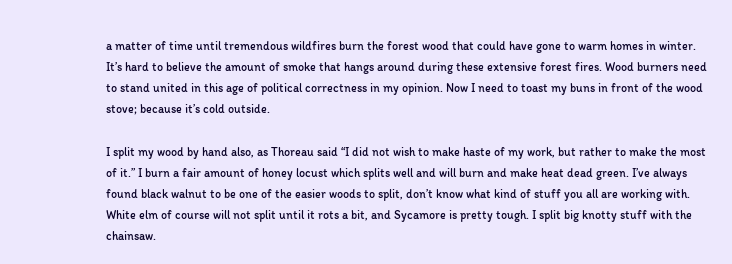a matter of time until tremendous wildfires burn the forest wood that could have gone to warm homes in winter. It’s hard to believe the amount of smoke that hangs around during these extensive forest fires. Wood burners need to stand united in this age of political correctness in my opinion. Now I need to toast my buns in front of the wood stove; because it’s cold outside.

I split my wood by hand also, as Thoreau said “I did not wish to make haste of my work, but rather to make the most of it.” I burn a fair amount of honey locust which splits well and will burn and make heat dead green. I’ve always found black walnut to be one of the easier woods to split, don’t know what kind of stuff you all are working with. White elm of course will not split until it rots a bit, and Sycamore is pretty tough. I split big knotty stuff with the chainsaw.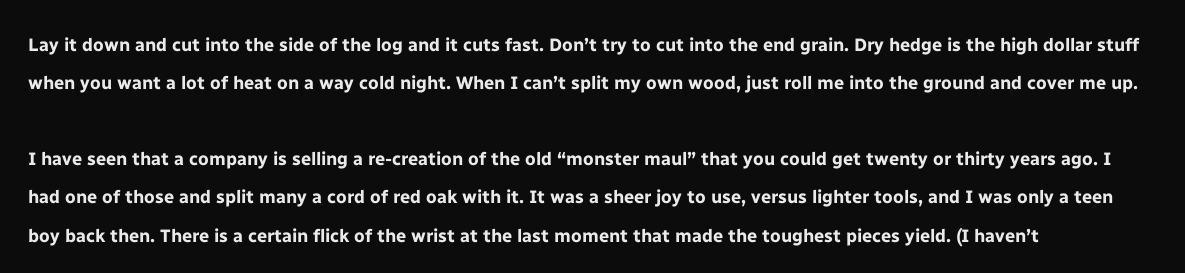Lay it down and cut into the side of the log and it cuts fast. Don’t try to cut into the end grain. Dry hedge is the high dollar stuff when you want a lot of heat on a way cold night. When I can’t split my own wood, just roll me into the ground and cover me up.

I have seen that a company is selling a re-creation of the old “monster maul” that you could get twenty or thirty years ago. I had one of those and split many a cord of red oak with it. It was a sheer joy to use, versus lighter tools, and I was only a teen boy back then. There is a certain flick of the wrist at the last moment that made the toughest pieces yield. (I haven’t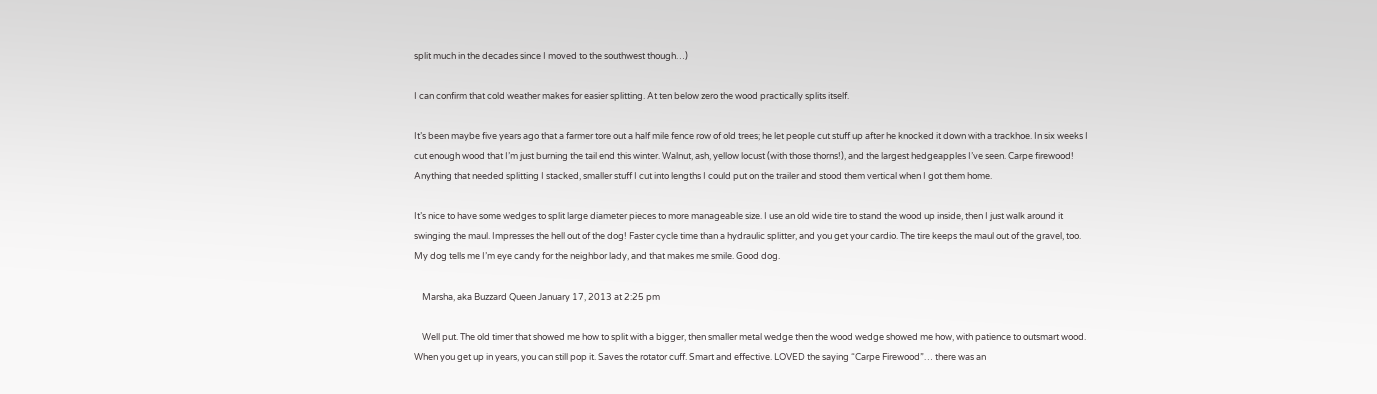split much in the decades since I moved to the southwest though…)

I can confirm that cold weather makes for easier splitting. At ten below zero the wood practically splits itself.

It’s been maybe five years ago that a farmer tore out a half mile fence row of old trees; he let people cut stuff up after he knocked it down with a trackhoe. In six weeks I cut enough wood that I’m just burning the tail end this winter. Walnut, ash, yellow locust (with those thorns!), and the largest hedgeapples I’ve seen. Carpe firewood! Anything that needed splitting I stacked, smaller stuff I cut into lengths I could put on the trailer and stood them vertical when I got them home.

It’s nice to have some wedges to split large diameter pieces to more manageable size. I use an old wide tire to stand the wood up inside, then I just walk around it swinging the maul. Impresses the hell out of the dog! Faster cycle time than a hydraulic splitter, and you get your cardio. The tire keeps the maul out of the gravel, too. My dog tells me I’m eye candy for the neighbor lady, and that makes me smile. Good dog.

    Marsha, aka Buzzard Queen January 17, 2013 at 2:25 pm

    Well put. The old timer that showed me how to split with a bigger, then smaller metal wedge then the wood wedge showed me how, with patience to outsmart wood. When you get up in years, you can still pop it. Saves the rotator cuff. Smart and effective. LOVED the saying “Carpe Firewood”… there was an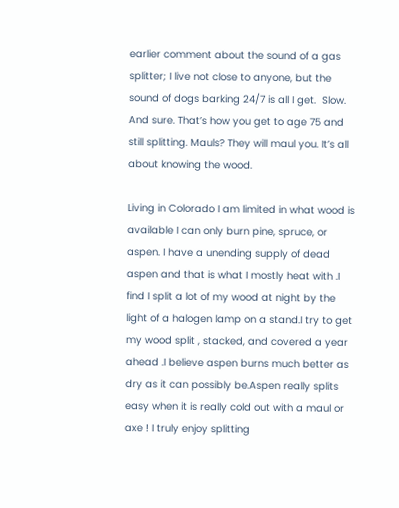earlier comment about the sound of a gas splitter; I live not close to anyone, but the sound of dogs barking 24/7 is all I get.  Slow. And sure. That’s how you get to age 75 and still splitting. Mauls? They will maul you. It’s all about knowing the wood.

Living in Colorado I am limited in what wood is available I can only burn pine, spruce, or aspen. I have a unending supply of dead aspen and that is what I mostly heat with .I find I split a lot of my wood at night by the light of a halogen lamp on a stand.I try to get my wood split , stacked, and covered a year ahead .I believe aspen burns much better as dry as it can possibly be.Aspen really splits easy when it is really cold out with a maul or axe ! I truly enjoy splitting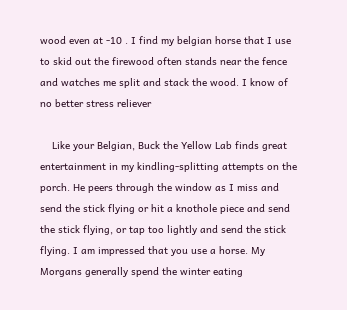wood even at -10 . I find my belgian horse that I use to skid out the firewood often stands near the fence and watches me split and stack the wood. I know of no better stress reliever

    Like your Belgian, Buck the Yellow Lab finds great entertainment in my kindling-splitting attempts on the porch. He peers through the window as I miss and send the stick flying or hit a knothole piece and send the stick flying, or tap too lightly and send the stick flying. I am impressed that you use a horse. My Morgans generally spend the winter eating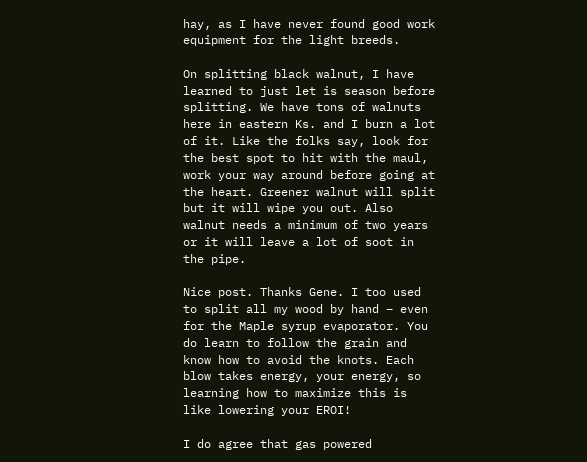hay, as I have never found good work equipment for the light breeds.

On splitting black walnut, I have learned to just let is season before splitting. We have tons of walnuts here in eastern Ks. and I burn a lot of it. Like the folks say, look for the best spot to hit with the maul, work your way around before going at the heart. Greener walnut will split but it will wipe you out. Also walnut needs a minimum of two years or it will leave a lot of soot in the pipe.

Nice post. Thanks Gene. I too used to split all my wood by hand – even for the Maple syrup evaporator. You do learn to follow the grain and know how to avoid the knots. Each blow takes energy, your energy, so learning how to maximize this is like lowering your EROI!

I do agree that gas powered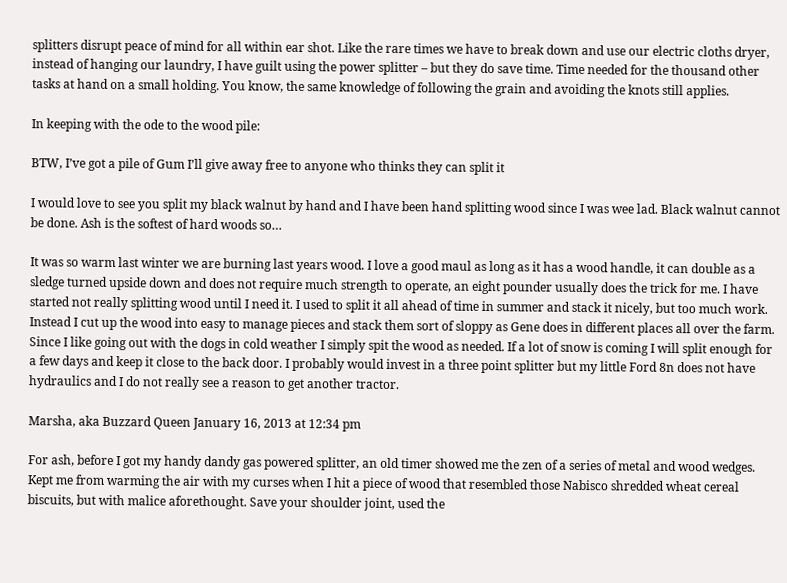splitters disrupt peace of mind for all within ear shot. Like the rare times we have to break down and use our electric cloths dryer, instead of hanging our laundry, I have guilt using the power splitter – but they do save time. Time needed for the thousand other tasks at hand on a small holding. You know, the same knowledge of following the grain and avoiding the knots still applies.

In keeping with the ode to the wood pile:

BTW, I’ve got a pile of Gum I’ll give away free to anyone who thinks they can split it

I would love to see you split my black walnut by hand and I have been hand splitting wood since I was wee lad. Black walnut cannot be done. Ash is the softest of hard woods so…

It was so warm last winter we are burning last years wood. I love a good maul as long as it has a wood handle, it can double as a sledge turned upside down and does not require much strength to operate, an eight pounder usually does the trick for me. I have started not really splitting wood until I need it. I used to split it all ahead of time in summer and stack it nicely, but too much work. Instead I cut up the wood into easy to manage pieces and stack them sort of sloppy as Gene does in different places all over the farm. Since I like going out with the dogs in cold weather I simply spit the wood as needed. If a lot of snow is coming I will split enough for a few days and keep it close to the back door. I probably would invest in a three point splitter but my little Ford 8n does not have hydraulics and I do not really see a reason to get another tractor.

Marsha, aka Buzzard Queen January 16, 2013 at 12:34 pm

For ash, before I got my handy dandy gas powered splitter, an old timer showed me the zen of a series of metal and wood wedges. Kept me from warming the air with my curses when I hit a piece of wood that resembled those Nabisco shredded wheat cereal biscuits, but with malice aforethought. Save your shoulder joint, used the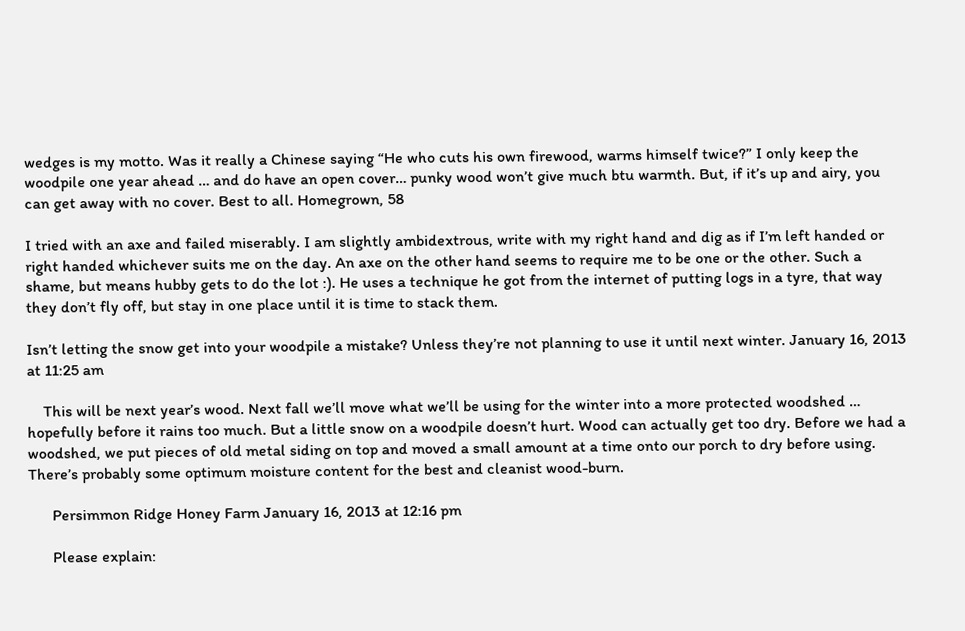wedges is my motto. Was it really a Chinese saying “He who cuts his own firewood, warms himself twice?” I only keep the woodpile one year ahead … and do have an open cover… punky wood won’t give much btu warmth. But, if it’s up and airy, you can get away with no cover. Best to all. Homegrown, 58

I tried with an axe and failed miserably. I am slightly ambidextrous, write with my right hand and dig as if I’m left handed or right handed whichever suits me on the day. An axe on the other hand seems to require me to be one or the other. Such a shame, but means hubby gets to do the lot :). He uses a technique he got from the internet of putting logs in a tyre, that way they don’t fly off, but stay in one place until it is time to stack them.

Isn’t letting the snow get into your woodpile a mistake? Unless they’re not planning to use it until next winter. January 16, 2013 at 11:25 am

    This will be next year’s wood. Next fall we’ll move what we’ll be using for the winter into a more protected woodshed … hopefully before it rains too much. But a little snow on a woodpile doesn’t hurt. Wood can actually get too dry. Before we had a woodshed, we put pieces of old metal siding on top and moved a small amount at a time onto our porch to dry before using. There’s probably some optimum moisture content for the best and cleanist wood-burn.

      Persimmon Ridge Honey Farm January 16, 2013 at 12:16 pm

      Please explain: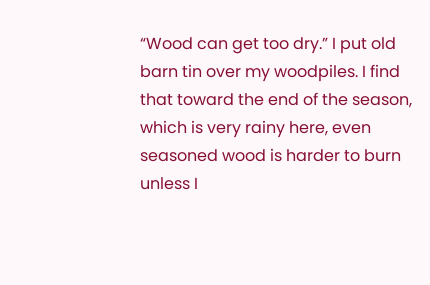“Wood can get too dry.” I put old barn tin over my woodpiles. I find that toward the end of the season, which is very rainy here, even seasoned wood is harder to burn unless I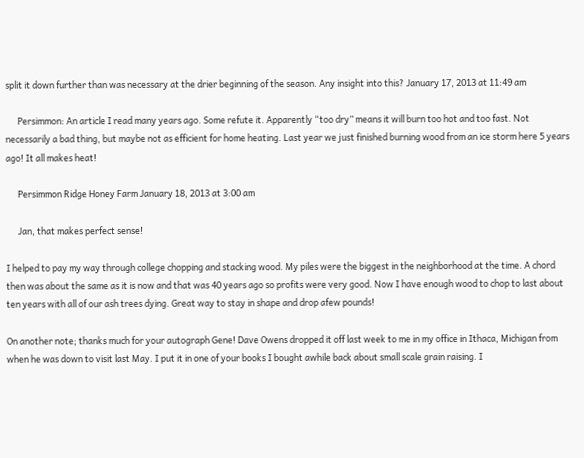split it down further than was necessary at the drier beginning of the season. Any insight into this? January 17, 2013 at 11:49 am

      Persimmon: An article I read many years ago. Some refute it. Apparently “too dry” means it will burn too hot and too fast. Not necessarily a bad thing, but maybe not as efficient for home heating. Last year we just finished burning wood from an ice storm here 5 years ago! It all makes heat!

      Persimmon Ridge Honey Farm January 18, 2013 at 3:00 am

      Jan, that makes perfect sense!

I helped to pay my way through college chopping and stacking wood. My piles were the biggest in the neighborhood at the time. A chord then was about the same as it is now and that was 40 years ago so profits were very good. Now I have enough wood to chop to last about ten years with all of our ash trees dying. Great way to stay in shape and drop afew pounds!

On another note; thanks much for your autograph Gene! Dave Owens dropped it off last week to me in my office in Ithaca, Michigan from when he was down to visit last May. I put it in one of your books I bought awhile back about small scale grain raising. I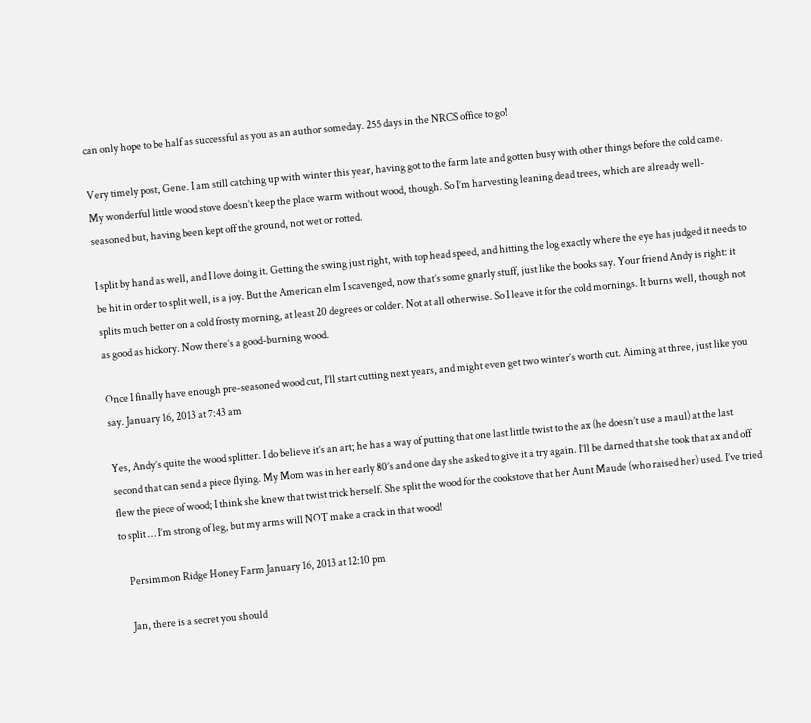can only hope to be half as successful as you as an author someday. 255 days in the NRCS office to go!

Very timely post, Gene. I am still catching up with winter this year, having got to the farm late and gotten busy with other things before the cold came. My wonderful little wood stove doesn’t keep the place warm without wood, though. So I’m harvesting leaning dead trees, which are already well-seasoned but, having been kept off the ground, not wet or rotted.

I split by hand as well, and I love doing it. Getting the swing just right, with top head speed, and hitting the log exactly where the eye has judged it needs to be hit in order to split well, is a joy. But the American elm I scavenged, now that’s some gnarly stuff, just like the books say. Your friend Andy is right: it splits much better on a cold frosty morning, at least 20 degrees or colder. Not at all otherwise. So I leave it for the cold mornings. It burns well, though not as good as hickory. Now there’s a good-burning wood.

Once I finally have enough pre-seasoned wood cut, I’ll start cutting next years, and might even get two winter’s worth cut. Aiming at three, just like you say. January 16, 2013 at 7:43 am

Yes, Andy’s quite the wood splitter. I do believe it’s an art; he has a way of putting that one last little twist to the ax (he doesn’t use a maul) at the last second that can send a piece flying. My Mom was in her early 80’s and one day she asked to give it a try again. I’ll be darned that she took that ax and off flew the piece of wood; I think she knew that twist trick herself. She split the wood for the cookstove that her Aunt Maude (who raised her) used. I’ve tried to split … I’m strong of leg, but my arms will NOT make a crack in that wood!

    Persimmon Ridge Honey Farm January 16, 2013 at 12:10 pm

    Jan, there is a secret you should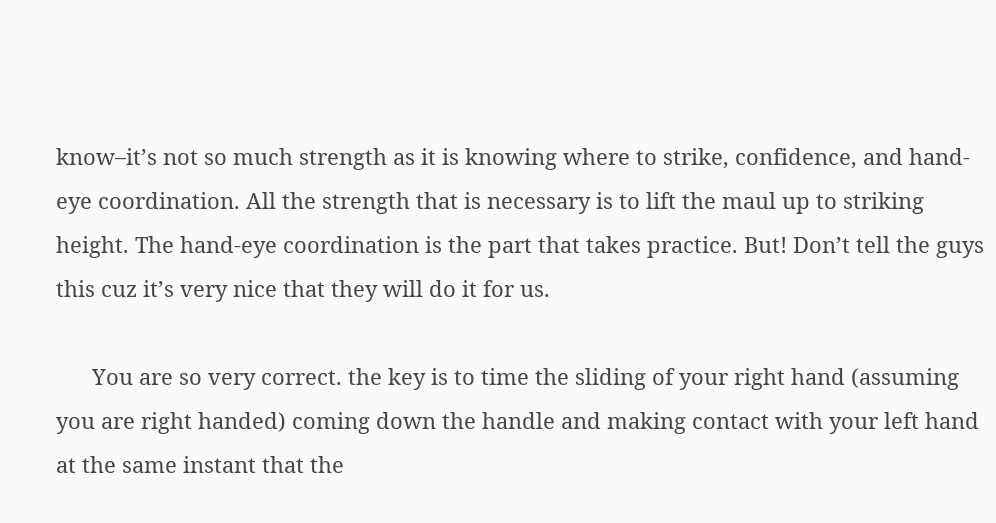know–it’s not so much strength as it is knowing where to strike, confidence, and hand-eye coordination. All the strength that is necessary is to lift the maul up to striking height. The hand-eye coordination is the part that takes practice. But! Don’t tell the guys this cuz it’s very nice that they will do it for us.

      You are so very correct. the key is to time the sliding of your right hand (assuming you are right handed) coming down the handle and making contact with your left hand at the same instant that the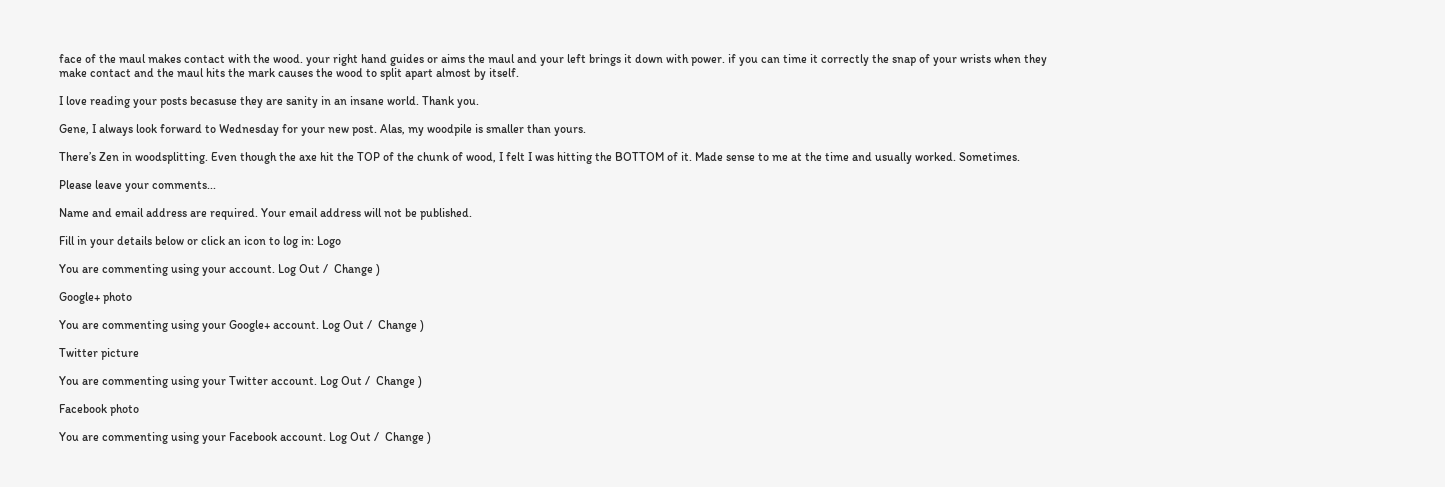face of the maul makes contact with the wood. your right hand guides or aims the maul and your left brings it down with power. if you can time it correctly the snap of your wrists when they make contact and the maul hits the mark causes the wood to split apart almost by itself.

I love reading your posts becasuse they are sanity in an insane world. Thank you.

Gene, I always look forward to Wednesday for your new post. Alas, my woodpile is smaller than yours.

There’s Zen in woodsplitting. Even though the axe hit the TOP of the chunk of wood, I felt I was hitting the BOTTOM of it. Made sense to me at the time and usually worked. Sometimes.

Please leave your comments...

Name and email address are required. Your email address will not be published.

Fill in your details below or click an icon to log in: Logo

You are commenting using your account. Log Out /  Change )

Google+ photo

You are commenting using your Google+ account. Log Out /  Change )

Twitter picture

You are commenting using your Twitter account. Log Out /  Change )

Facebook photo

You are commenting using your Facebook account. Log Out /  Change )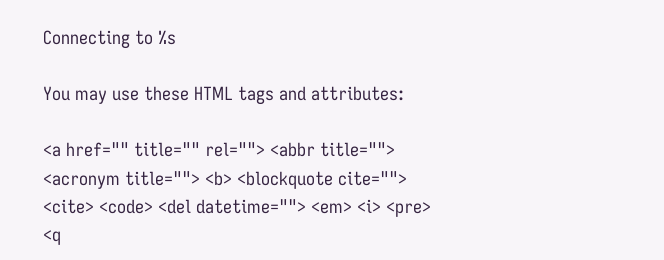Connecting to %s

You may use these HTML tags and attributes:

<a href="" title="" rel=""> <abbr title=""> <acronym title=""> <b> <blockquote cite=""> <cite> <code> <del datetime=""> <em> <i> <pre> <q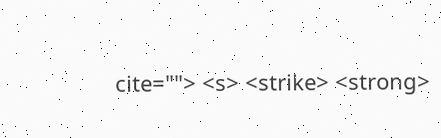cite=""> <s> <strike> <strong>